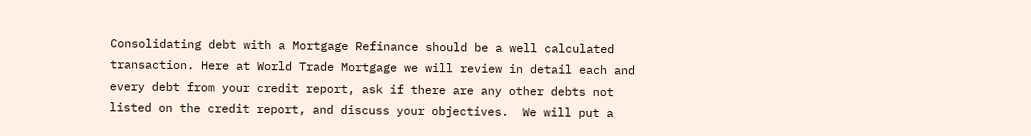Consolidating debt with a Mortgage Refinance should be a well calculated transaction. Here at World Trade Mortgage we will review in detail each and every debt from your credit report, ask if there are any other debts not listed on the credit report, and discuss your objectives.  We will put a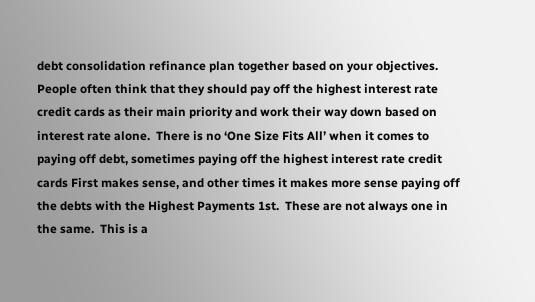debt consolidation refinance plan together based on your objectives.  People often think that they should pay off the highest interest rate credit cards as their main priority and work their way down based on interest rate alone.  There is no ‘One Size Fits All’ when it comes to paying off debt, sometimes paying off the highest interest rate credit cards First makes sense, and other times it makes more sense paying off the debts with the Highest Payments 1st.  These are not always one in the same.  This is a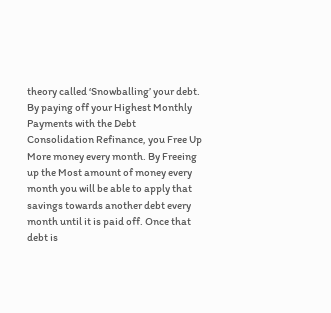theory called ‘Snowballing’ your debt. By paying off your Highest Monthly Payments with the Debt Consolidation Refinance, you Free Up More money every month. By Freeing up the Most amount of money every month you will be able to apply that savings towards another debt every month until it is paid off. Once that debt is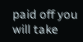paid off you will take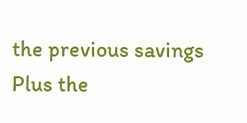the previous savings Plus the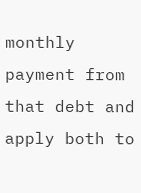monthly payment from that debt and apply both to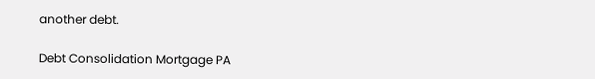another debt.

Debt Consolidation Mortgage PA